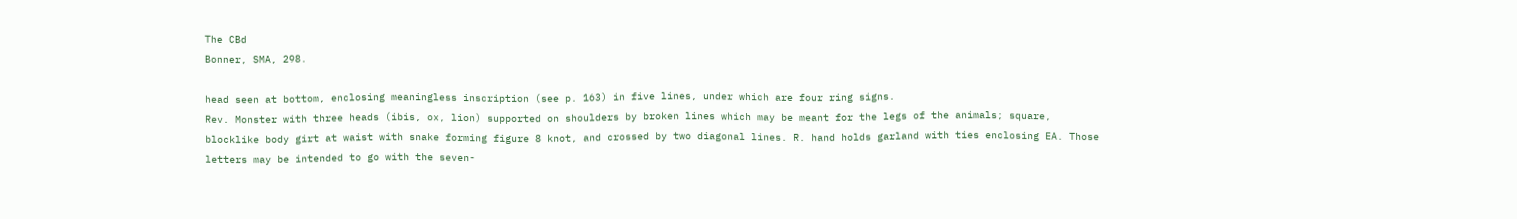The CBd
Bonner, SMA, 298.

head seen at bottom, enclosing meaningless inscription (see p. 163) in five lines, under which are four ring signs.
Rev. Monster with three heads (ibis, ox, lion) supported on shoulders by broken lines which may be meant for the legs of the animals; square, blocklike body girt at waist with snake forming figure 8 knot, and crossed by two diagonal lines. R. hand holds garland with ties enclosing EA. Those letters may be intended to go with the seven-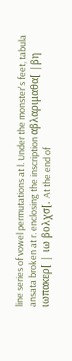line series of vowel permutations at l. Under the monster's feet, tabula ansata broken at r. enclosing the inscription αβλαριμαθα[ |βη ιωπακερ[ | ιω βoλχσ[. At the end of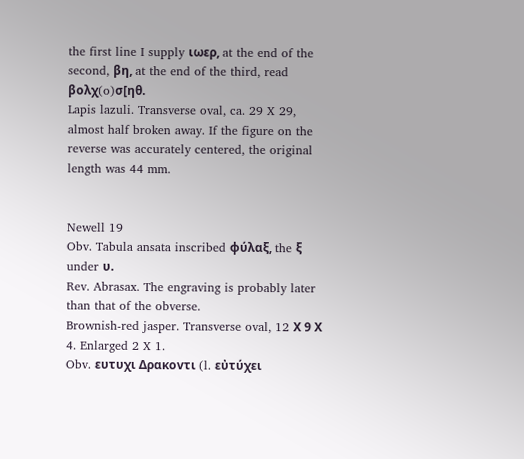the first line I supply ιωερ, at the end of the second, βη, at the end of the third, read βoλχ(o)σ[ηθ.
Lapis lazuli. Transverse oval, ca. 29 X 29, almost half broken away. If the figure on the reverse was accurately centered, the original length was 44 mm.


Newell 19
Obv. Tabula ansata inscribed φύλαξ, the ξ under υ.
Rev. Abrasax. The engraving is probably later than that of the obverse.
Brownish-red jasper. Transverse oval, 12 Χ 9 Χ 4. Enlarged 2 X 1.
Obv. ευτυχι Δρακovτι (l. εὐτύχει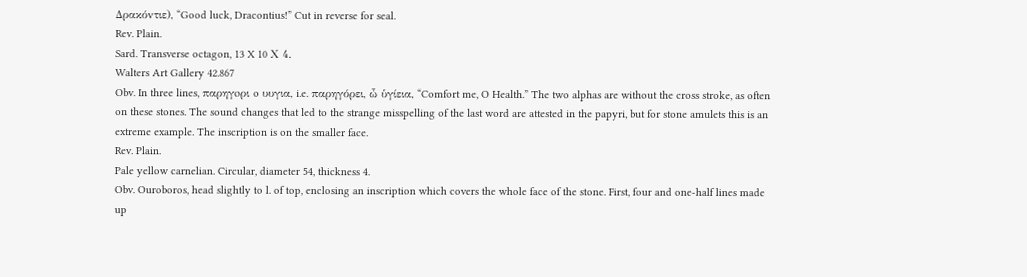Δρακόvτιε), “Good luck, Dracontius!” Cut in reverse for seal.
Rev. Plain.
Sard. Transverse octagon, 13 X 10 Χ 4.
Walters Art Gallery 42.867
Obv. In three lines, παρηγoρι o υυγια, i.e. παρηγόρει, ὦ ὑγίεια, “Comfort me, O Health.” The two alphas are without the cross stroke, as often on these stones. The sound changes that led to the strange misspelling of the last word are attested in the papyri, but for stone amulets this is an extreme example. The inscription is on the smaller face.
Rev. Plain.
Pale yellow carnelian. Circular, diameter 54, thickness 4.
Obv. Ouroboros, head slightly to l. of top, enclosing an inscription which covers the whole face of the stone. First, four and one-half lines made up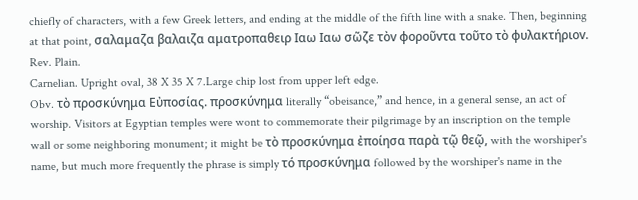chiefly of characters, with a few Greek letters, and ending at the middle of the fifth line with a snake. Then, beginning at that point, σαλαμαζα βαλαιζα αματρoπαθειρ Iαω Iαω σῶζε τὸv φoρoῦvτα τoῦτo τὸ φυλακτήριov.
Rev. Plain.
Carnelian. Upright oval, 38 X 35 X 7.Large chip lost from upper left edge.
Obv. τὸ πρoσκύvημα Eὐπoσίας. πρoσκύvημα literally “obeisance,” and hence, in a general sense, an act of worship. Visitors at Egyptian temples were wont to commemorate their pilgrimage by an inscription on the temple wall or some neighboring monument; it might be τὸ πρoσκύvημα ἐπoίησα παρὰ τῷ θεῷ, with the worshiper's name, but much more frequently the phrase is simply τό πρoσκύvημα followed by the worshiper's name in the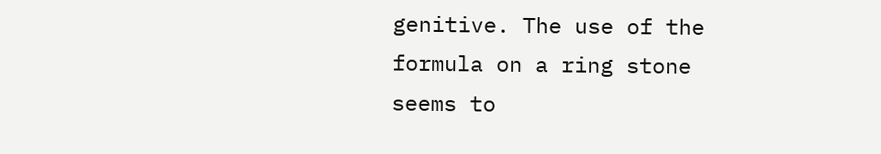genitive. The use of the formula on a ring stone seems to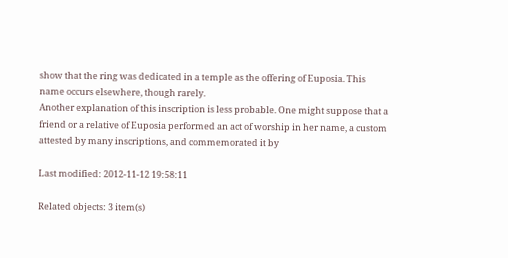show that the ring was dedicated in a temple as the offering of Euposia. This name occurs elsewhere, though rarely.
Another explanation of this inscription is less probable. One might suppose that a friend or a relative of Euposia performed an act of worship in her name, a custom attested by many inscriptions, and commemorated it by

Last modified: 2012-11-12 19:58:11

Related objects: 3 item(s)